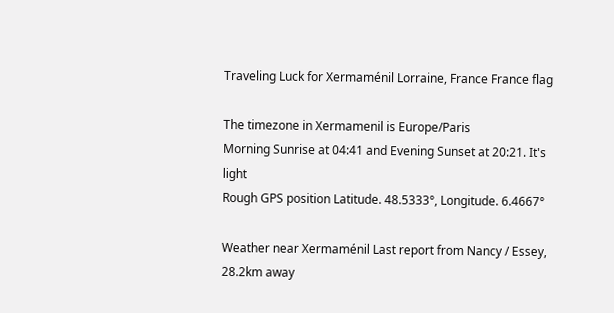Traveling Luck for Xermaménil Lorraine, France France flag

The timezone in Xermamenil is Europe/Paris
Morning Sunrise at 04:41 and Evening Sunset at 20:21. It's light
Rough GPS position Latitude. 48.5333°, Longitude. 6.4667°

Weather near Xermaménil Last report from Nancy / Essey, 28.2km away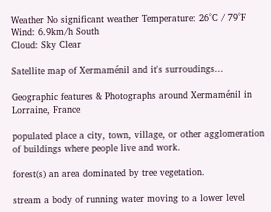Weather No significant weather Temperature: 26°C / 79°F
Wind: 6.9km/h South
Cloud: Sky Clear

Satellite map of Xermaménil and it's surroudings...

Geographic features & Photographs around Xermaménil in Lorraine, France

populated place a city, town, village, or other agglomeration of buildings where people live and work.

forest(s) an area dominated by tree vegetation.

stream a body of running water moving to a lower level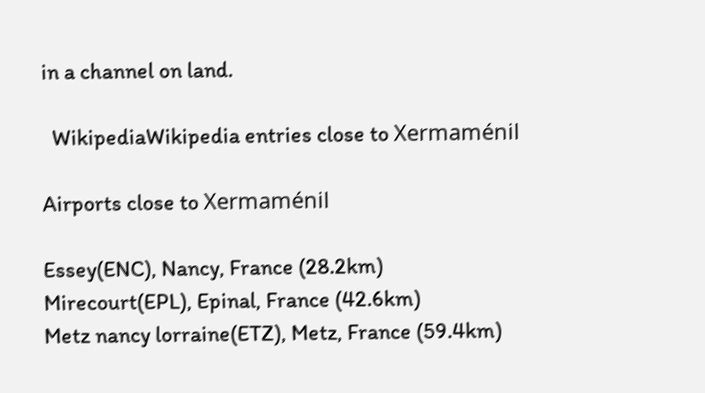in a channel on land.

  WikipediaWikipedia entries close to Xermaménil

Airports close to Xermaménil

Essey(ENC), Nancy, France (28.2km)
Mirecourt(EPL), Epinal, France (42.6km)
Metz nancy lorraine(ETZ), Metz, France (59.4km)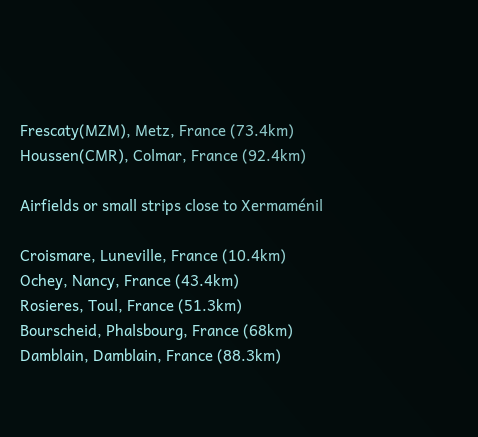Frescaty(MZM), Metz, France (73.4km)
Houssen(CMR), Colmar, France (92.4km)

Airfields or small strips close to Xermaménil

Croismare, Luneville, France (10.4km)
Ochey, Nancy, France (43.4km)
Rosieres, Toul, France (51.3km)
Bourscheid, Phalsbourg, France (68km)
Damblain, Damblain, France (88.3km)